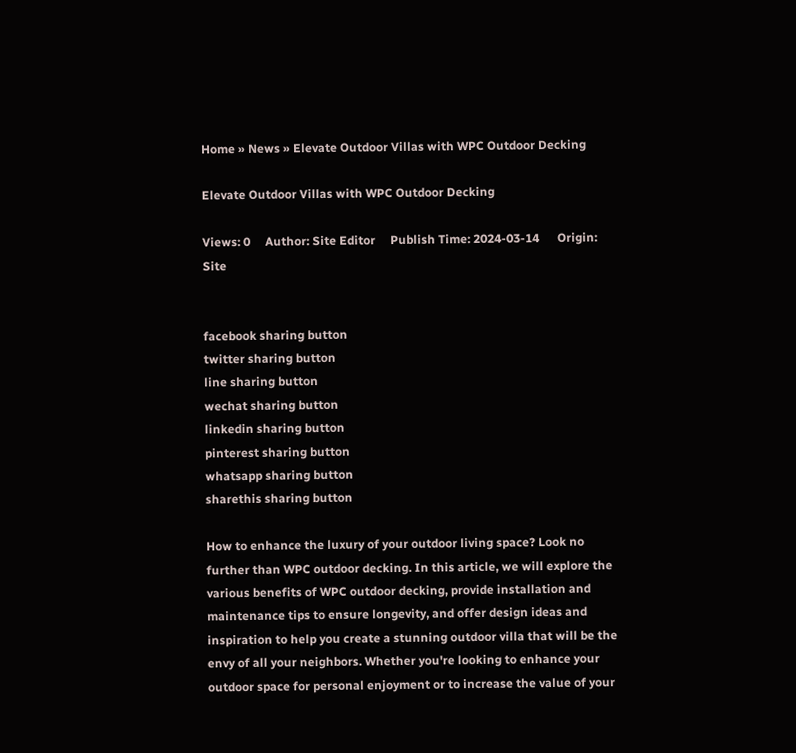Home » News » Elevate Outdoor Villas with WPC Outdoor Decking

Elevate Outdoor Villas with WPC Outdoor Decking

Views: 0     Author: Site Editor     Publish Time: 2024-03-14      Origin: Site


facebook sharing button
twitter sharing button
line sharing button
wechat sharing button
linkedin sharing button
pinterest sharing button
whatsapp sharing button
sharethis sharing button

How to enhance the luxury of your outdoor living space? Look no further than WPC outdoor decking. In this article, we will explore the various benefits of WPC outdoor decking, provide installation and maintenance tips to ensure longevity, and offer design ideas and inspiration to help you create a stunning outdoor villa that will be the envy of all your neighbors. Whether you're looking to enhance your outdoor space for personal enjoyment or to increase the value of your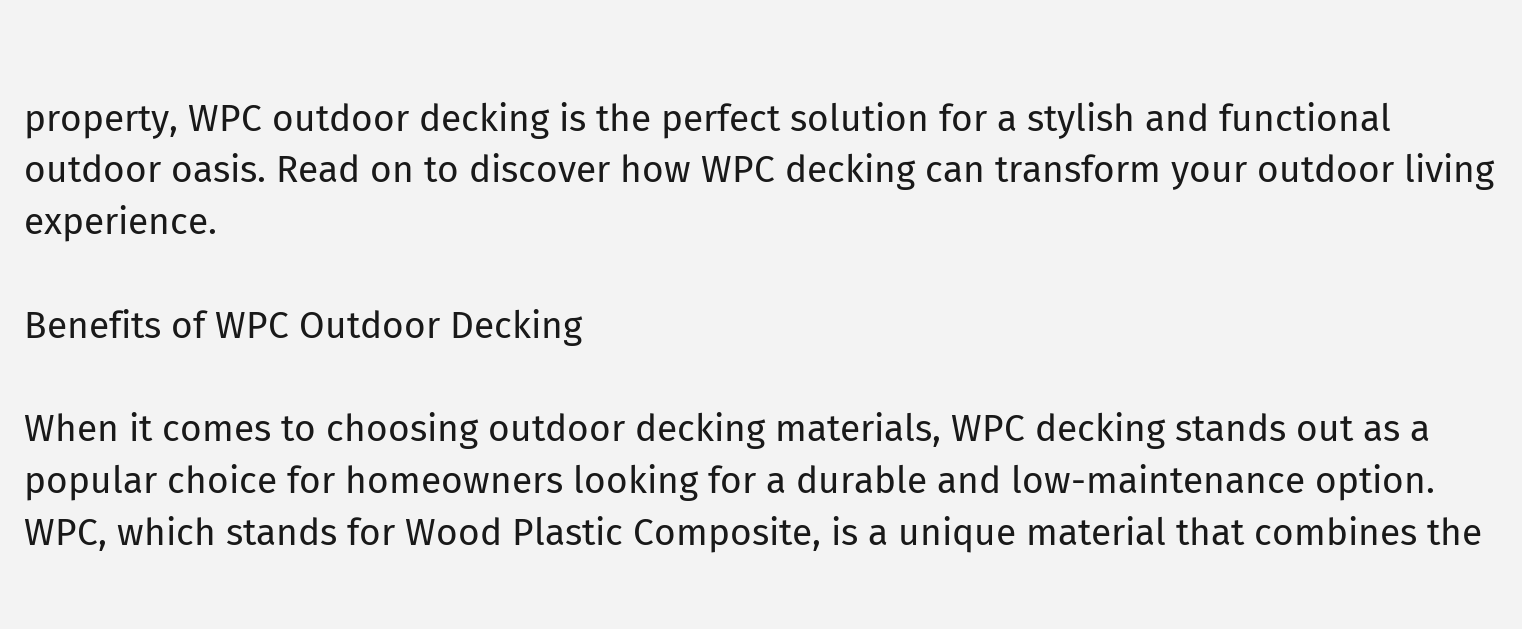property, WPC outdoor decking is the perfect solution for a stylish and functional outdoor oasis. Read on to discover how WPC decking can transform your outdoor living experience.

Benefits of WPC Outdoor Decking

When it comes to choosing outdoor decking materials, WPC decking stands out as a popular choice for homeowners looking for a durable and low-maintenance option. WPC, which stands for Wood Plastic Composite, is a unique material that combines the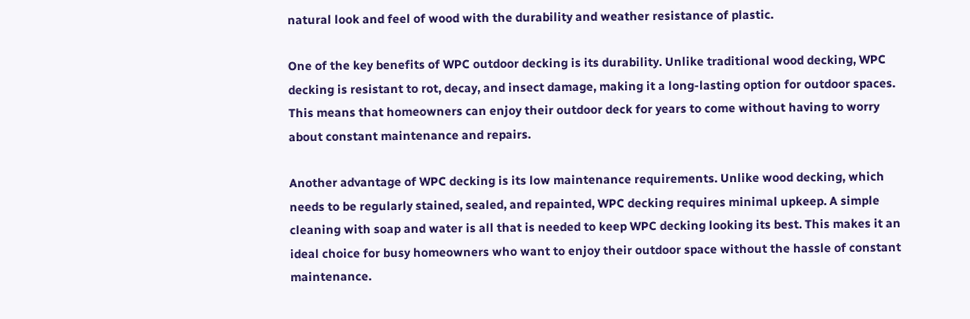natural look and feel of wood with the durability and weather resistance of plastic.

One of the key benefits of WPC outdoor decking is its durability. Unlike traditional wood decking, WPC decking is resistant to rot, decay, and insect damage, making it a long-lasting option for outdoor spaces. This means that homeowners can enjoy their outdoor deck for years to come without having to worry about constant maintenance and repairs.

Another advantage of WPC decking is its low maintenance requirements. Unlike wood decking, which needs to be regularly stained, sealed, and repainted, WPC decking requires minimal upkeep. A simple cleaning with soap and water is all that is needed to keep WPC decking looking its best. This makes it an ideal choice for busy homeowners who want to enjoy their outdoor space without the hassle of constant maintenance.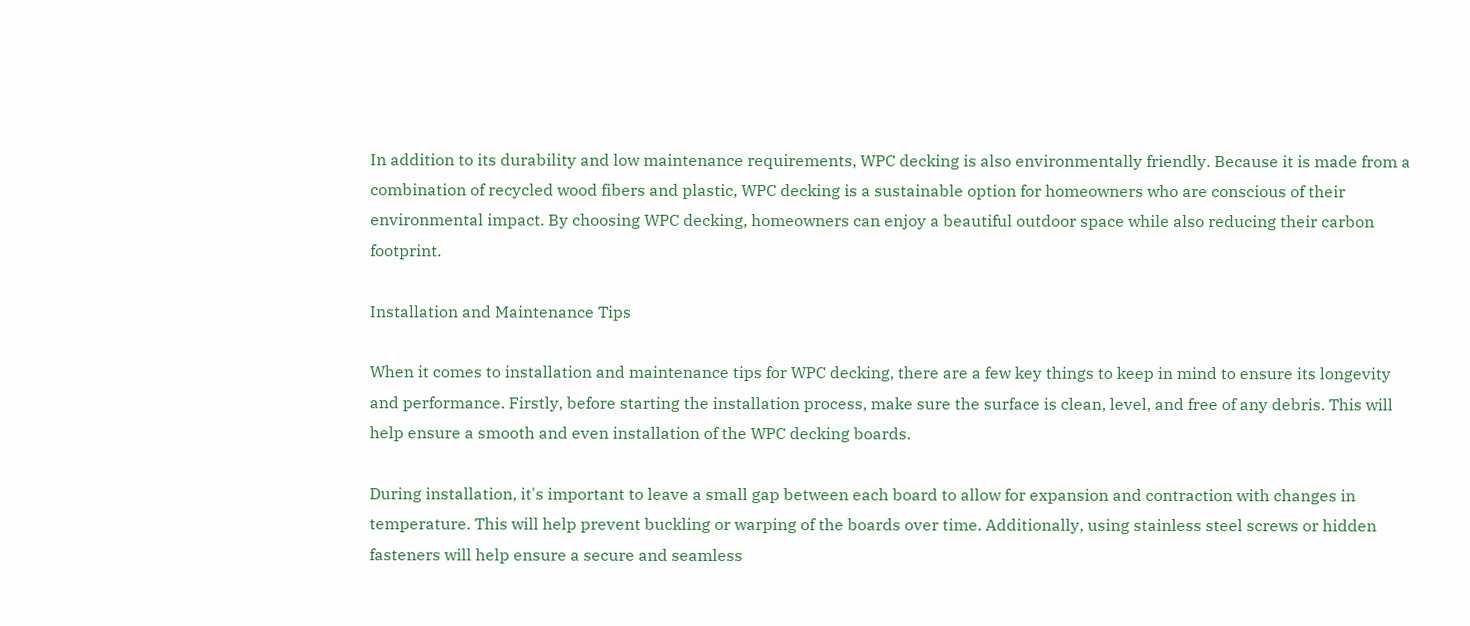In addition to its durability and low maintenance requirements, WPC decking is also environmentally friendly. Because it is made from a combination of recycled wood fibers and plastic, WPC decking is a sustainable option for homeowners who are conscious of their environmental impact. By choosing WPC decking, homeowners can enjoy a beautiful outdoor space while also reducing their carbon footprint.

Installation and Maintenance Tips

When it comes to installation and maintenance tips for WPC decking, there are a few key things to keep in mind to ensure its longevity and performance. Firstly, before starting the installation process, make sure the surface is clean, level, and free of any debris. This will help ensure a smooth and even installation of the WPC decking boards.

During installation, it's important to leave a small gap between each board to allow for expansion and contraction with changes in temperature. This will help prevent buckling or warping of the boards over time. Additionally, using stainless steel screws or hidden fasteners will help ensure a secure and seamless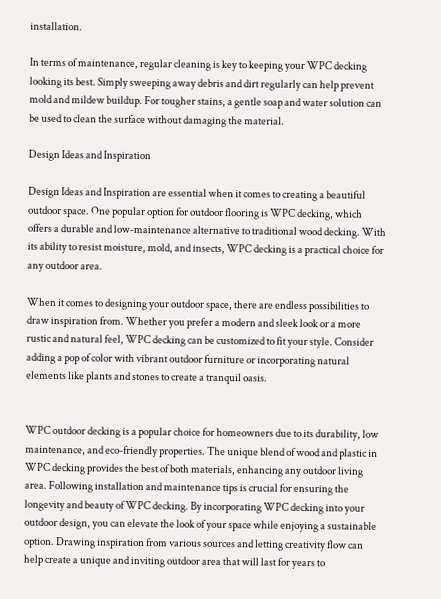installation.

In terms of maintenance, regular cleaning is key to keeping your WPC decking looking its best. Simply sweeping away debris and dirt regularly can help prevent mold and mildew buildup. For tougher stains, a gentle soap and water solution can be used to clean the surface without damaging the material.

Design Ideas and Inspiration

Design Ideas and Inspiration are essential when it comes to creating a beautiful outdoor space. One popular option for outdoor flooring is WPC decking, which offers a durable and low-maintenance alternative to traditional wood decking. With its ability to resist moisture, mold, and insects, WPC decking is a practical choice for any outdoor area.

When it comes to designing your outdoor space, there are endless possibilities to draw inspiration from. Whether you prefer a modern and sleek look or a more rustic and natural feel, WPC decking can be customized to fit your style. Consider adding a pop of color with vibrant outdoor furniture or incorporating natural elements like plants and stones to create a tranquil oasis.


WPC outdoor decking is a popular choice for homeowners due to its durability, low maintenance, and eco-friendly properties. The unique blend of wood and plastic in WPC decking provides the best of both materials, enhancing any outdoor living area. Following installation and maintenance tips is crucial for ensuring the longevity and beauty of WPC decking. By incorporating WPC decking into your outdoor design, you can elevate the look of your space while enjoying a sustainable option. Drawing inspiration from various sources and letting creativity flow can help create a unique and inviting outdoor area that will last for years to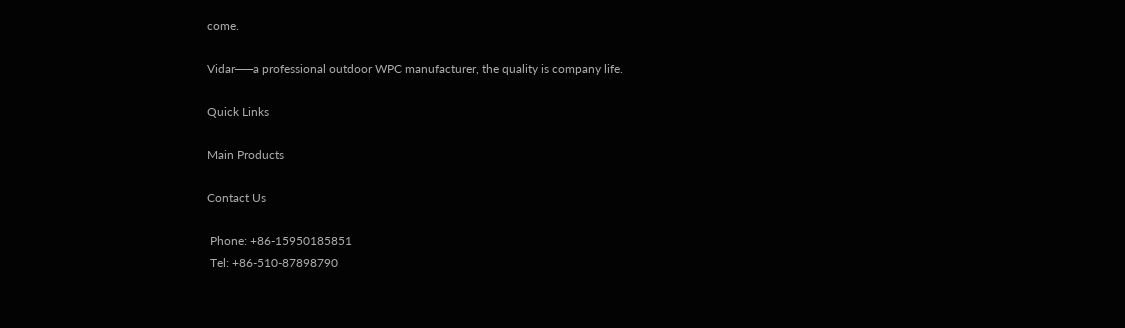come.

Vidar──a professional outdoor WPC manufacturer, the quality is company life.

Quick Links

Main Products

Contact Us

 Phone: +86-15950185851
 Tel: +86-510-87898790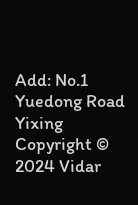Add: No.1 Yuedong Road Yixing
Copyright © 2024 Vidar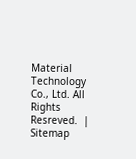Material Technology Co., Ltd. All Rights Resreved.  |  Sitemap